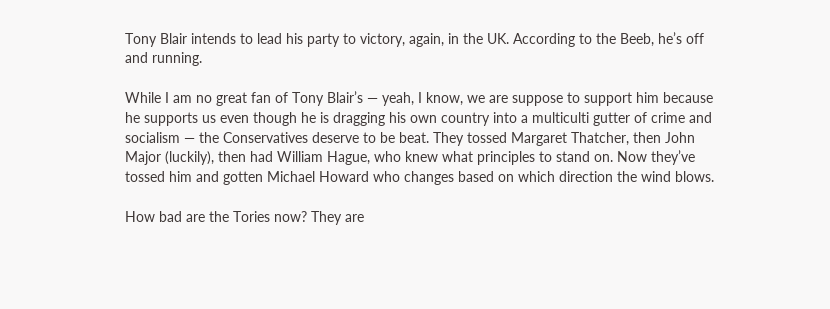Tony Blair intends to lead his party to victory, again, in the UK. According to the Beeb, he’s off and running.

While I am no great fan of Tony Blair’s — yeah, I know, we are suppose to support him because he supports us even though he is dragging his own country into a multiculti gutter of crime and socialism — the Conservatives deserve to be beat. They tossed Margaret Thatcher, then John Major (luckily), then had William Hague, who knew what principles to stand on. Now they’ve tossed him and gotten Michael Howard who changes based on which direction the wind blows.

How bad are the Tories now? They are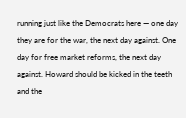running just like the Democrats here — one day they are for the war, the next day against. One day for free market reforms, the next day against. Howard should be kicked in the teeth and the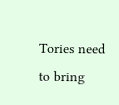Tories need to bring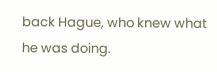back Hague, who knew what he was doing.